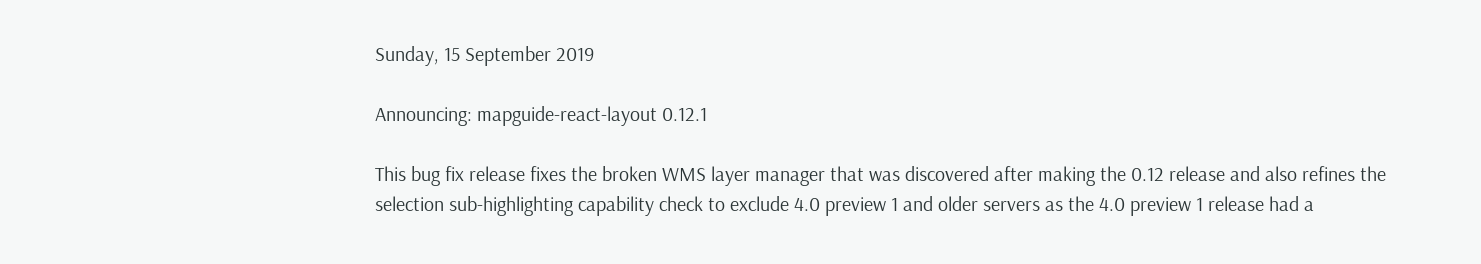Sunday, 15 September 2019

Announcing: mapguide-react-layout 0.12.1

This bug fix release fixes the broken WMS layer manager that was discovered after making the 0.12 release and also refines the selection sub-highlighting capability check to exclude 4.0 preview 1 and older servers as the 4.0 preview 1 release had a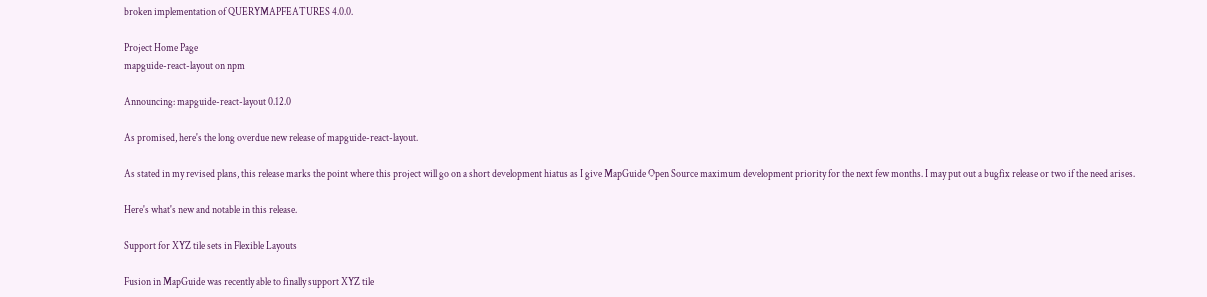broken implementation of QUERYMAPFEATURES 4.0.0.

Project Home Page
mapguide-react-layout on npm

Announcing: mapguide-react-layout 0.12.0

As promised, here's the long overdue new release of mapguide-react-layout.

As stated in my revised plans, this release marks the point where this project will go on a short development hiatus as I give MapGuide Open Source maximum development priority for the next few months. I may put out a bugfix release or two if the need arises.

Here's what's new and notable in this release.

Support for XYZ tile sets in Flexible Layouts

Fusion in MapGuide was recently able to finally support XYZ tile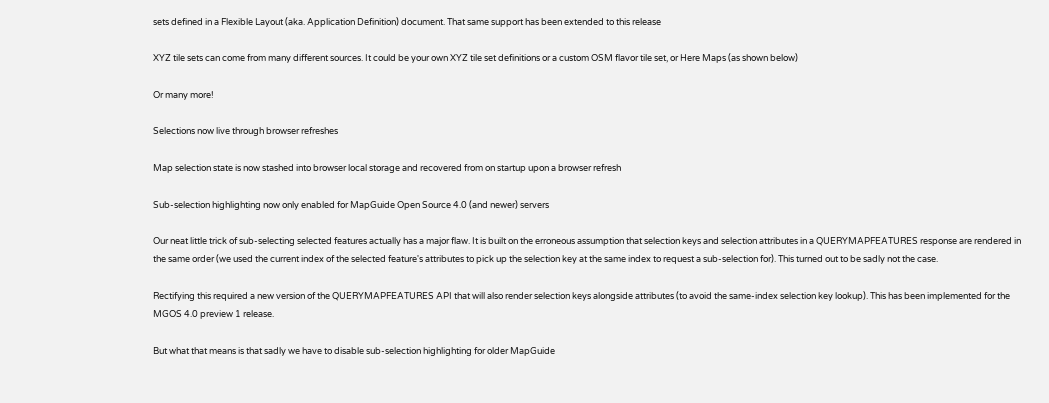sets defined in a Flexible Layout (aka. Application Definition) document. That same support has been extended to this release

XYZ tile sets can come from many different sources. It could be your own XYZ tile set definitions or a custom OSM flavor tile set, or Here Maps (as shown below)

Or many more!

Selections now live through browser refreshes

Map selection state is now stashed into browser local storage and recovered from on startup upon a browser refresh

Sub-selection highlighting now only enabled for MapGuide Open Source 4.0 (and newer) servers

Our neat little trick of sub-selecting selected features actually has a major flaw. It is built on the erroneous assumption that selection keys and selection attributes in a QUERYMAPFEATURES response are rendered in the same order (we used the current index of the selected feature's attributes to pick up the selection key at the same index to request a sub-selection for). This turned out to be sadly not the case.

Rectifying this required a new version of the QUERYMAPFEATURES API that will also render selection keys alongside attributes (to avoid the same-index selection key lookup). This has been implemented for the MGOS 4.0 preview 1 release.

But what that means is that sadly we have to disable sub-selection highlighting for older MapGuide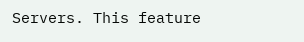Servers. This feature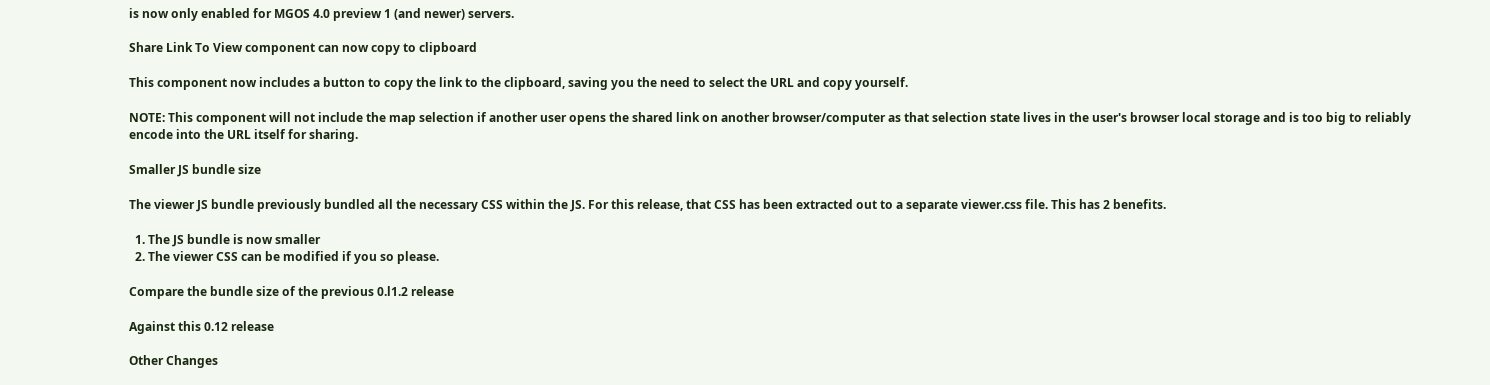is now only enabled for MGOS 4.0 preview 1 (and newer) servers.

Share Link To View component can now copy to clipboard

This component now includes a button to copy the link to the clipboard, saving you the need to select the URL and copy yourself.

NOTE: This component will not include the map selection if another user opens the shared link on another browser/computer as that selection state lives in the user's browser local storage and is too big to reliably encode into the URL itself for sharing.

Smaller JS bundle size

The viewer JS bundle previously bundled all the necessary CSS within the JS. For this release, that CSS has been extracted out to a separate viewer.css file. This has 2 benefits.

  1. The JS bundle is now smaller
  2. The viewer CSS can be modified if you so please.

Compare the bundle size of the previous 0.l1.2 release

Against this 0.12 release

Other Changes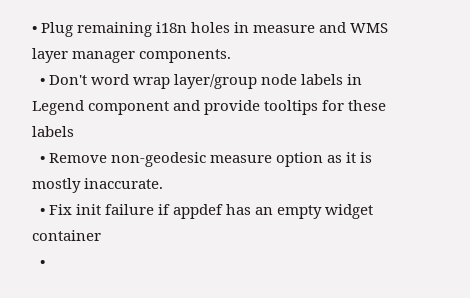• Plug remaining i18n holes in measure and WMS layer manager components.
  • Don't word wrap layer/group node labels in Legend component and provide tooltips for these labels
  • Remove non-geodesic measure option as it is mostly inaccurate.
  • Fix init failure if appdef has an empty widget container
  •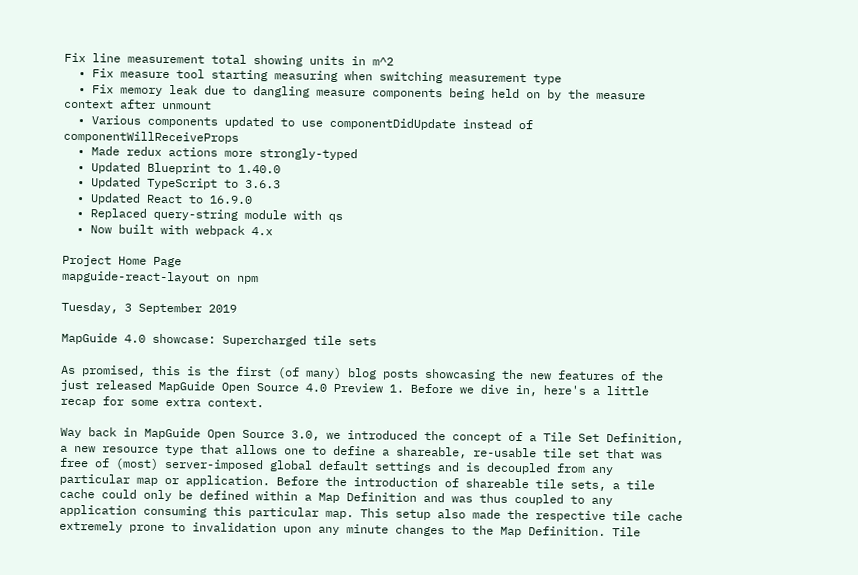Fix line measurement total showing units in m^2
  • Fix measure tool starting measuring when switching measurement type
  • Fix memory leak due to dangling measure components being held on by the measure context after unmount
  • Various components updated to use componentDidUpdate instead of componentWillReceiveProps
  • Made redux actions more strongly-typed
  • Updated Blueprint to 1.40.0
  • Updated TypeScript to 3.6.3
  • Updated React to 16.9.0
  • Replaced query-string module with qs
  • Now built with webpack 4.x

Project Home Page
mapguide-react-layout on npm

Tuesday, 3 September 2019

MapGuide 4.0 showcase: Supercharged tile sets

As promised, this is the first (of many) blog posts showcasing the new features of the just released MapGuide Open Source 4.0 Preview 1. Before we dive in, here's a little recap for some extra context.

Way back in MapGuide Open Source 3.0, we introduced the concept of a Tile Set Definition, a new resource type that allows one to define a shareable, re-usable tile set that was free of (most) server-imposed global default settings and is decoupled from any particular map or application. Before the introduction of shareable tile sets, a tile cache could only be defined within a Map Definition and was thus coupled to any application consuming this particular map. This setup also made the respective tile cache extremely prone to invalidation upon any minute changes to the Map Definition. Tile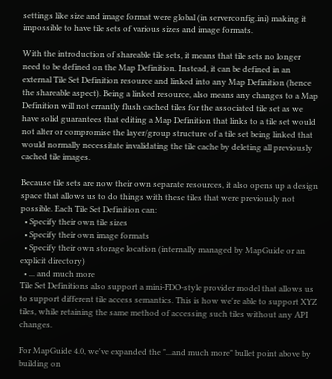settings like size and image format were global (in serverconfig.ini) making it impossible to have tile sets of various sizes and image formats.

With the introduction of shareable tile sets, it means that tile sets no longer need to be defined on the Map Definition. Instead, it can be defined in an external Tile Set Definition resource and linked into any Map Definition (hence the shareable aspect). Being a linked resource, also means any changes to a Map Definition will not errantly flush cached tiles for the associated tile set as we have solid guarantees that editing a Map Definition that links to a tile set would not alter or compromise the layer/group structure of a tile set being linked that would normally necessitate invalidating the tile cache by deleting all previously cached tile images.

Because tile sets are now their own separate resources, it also opens up a design space that allows us to do things with these tiles that were previously not possible. Each Tile Set Definition can:
  • Specify their own tile sizes
  • Specify their own image formats
  • Specify their own storage location (internally managed by MapGuide or an explicit directory)
  • ... and much more
Tile Set Definitions also support a mini-FDO-style provider model that allows us to support different tile access semantics. This is how we're able to support XYZ tiles, while retaining the same method of accessing such tiles without any API changes.

For MapGuide 4.0, we've expanded the "...and much more" bullet point above by building on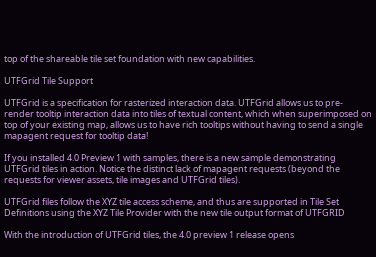top of the shareable tile set foundation with new capabilities.

UTFGrid Tile Support

UTFGrid is a specification for rasterized interaction data. UTFGrid allows us to pre-render tooltip interaction data into tiles of textual content, which when superimposed on top of your existing map, allows us to have rich tooltips without having to send a single mapagent request for tooltip data!

If you installed 4.0 Preview 1 with samples, there is a new sample demonstrating UTFGrid tiles in action. Notice the distinct lack of mapagent requests (beyond the requests for viewer assets, tile images and UTFGrid tiles).

UTFGrid files follow the XYZ tile access scheme, and thus are supported in Tile Set Definitions using the XYZ Tile Provider with the new tile output format of UTFGRID

With the introduction of UTFGrid tiles, the 4.0 preview 1 release opens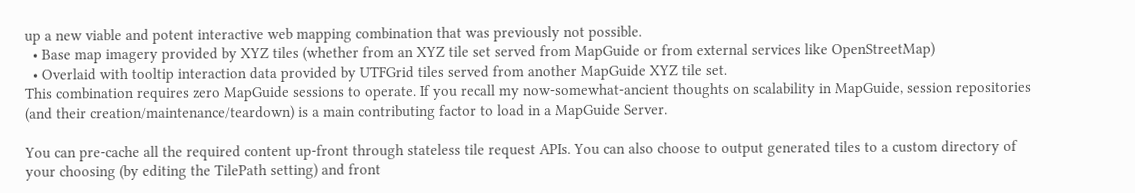up a new viable and potent interactive web mapping combination that was previously not possible.
  • Base map imagery provided by XYZ tiles (whether from an XYZ tile set served from MapGuide or from external services like OpenStreetMap)
  • Overlaid with tooltip interaction data provided by UTFGrid tiles served from another MapGuide XYZ tile set.
This combination requires zero MapGuide sessions to operate. If you recall my now-somewhat-ancient thoughts on scalability in MapGuide, session repositories (and their creation/maintenance/teardown) is a main contributing factor to load in a MapGuide Server.

You can pre-cache all the required content up-front through stateless tile request APIs. You can also choose to output generated tiles to a custom directory of your choosing (by editing the TilePath setting) and front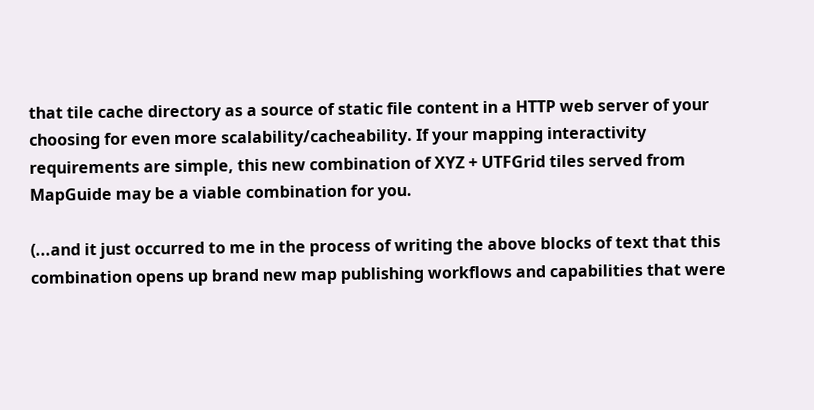that tile cache directory as a source of static file content in a HTTP web server of your choosing for even more scalability/cacheability. If your mapping interactivity requirements are simple, this new combination of XYZ + UTFGrid tiles served from MapGuide may be a viable combination for you.

(...and it just occurred to me in the process of writing the above blocks of text that this combination opens up brand new map publishing workflows and capabilities that were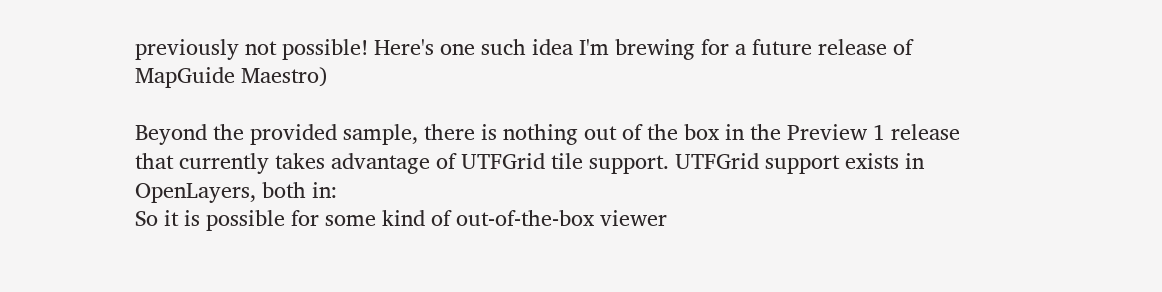previously not possible! Here's one such idea I'm brewing for a future release of MapGuide Maestro)

Beyond the provided sample, there is nothing out of the box in the Preview 1 release that currently takes advantage of UTFGrid tile support. UTFGrid support exists in OpenLayers, both in:
So it is possible for some kind of out-of-the-box viewer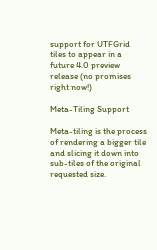support for UTFGrid tiles to appear in a future 4.0 preview release (no promises right now!)

Meta-Tiling Support

Meta-tiling is the process of rendering a bigger tile and slicing it down into sub-tiles of the original requested size.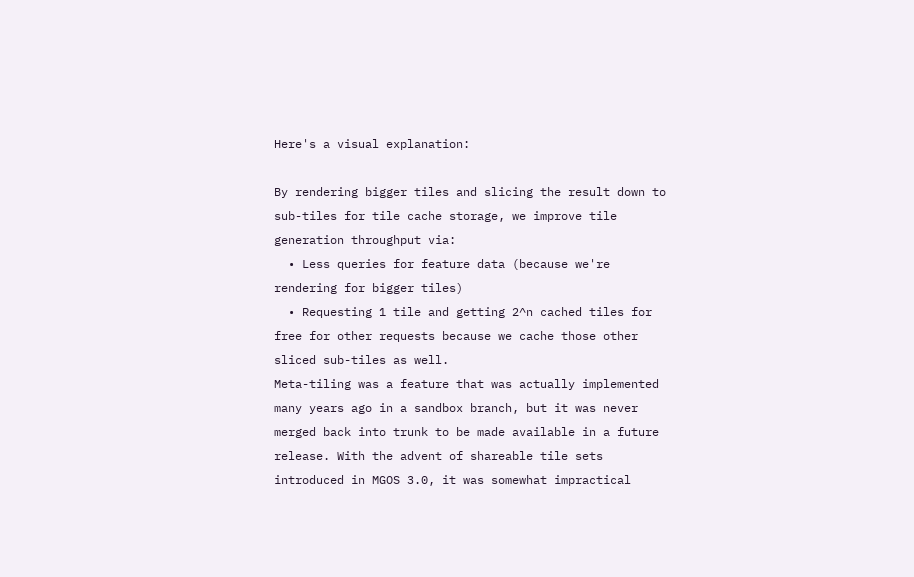Here's a visual explanation:

By rendering bigger tiles and slicing the result down to sub-tiles for tile cache storage, we improve tile generation throughput via:
  • Less queries for feature data (because we're rendering for bigger tiles)
  • Requesting 1 tile and getting 2^n cached tiles for free for other requests because we cache those other sliced sub-tiles as well.
Meta-tiling was a feature that was actually implemented many years ago in a sandbox branch, but it was never merged back into trunk to be made available in a future release. With the advent of shareable tile sets introduced in MGOS 3.0, it was somewhat impractical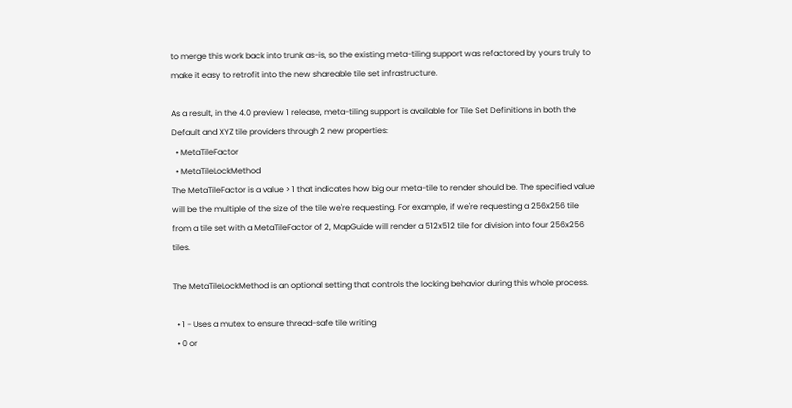to merge this work back into trunk as-is, so the existing meta-tiling support was refactored by yours truly to make it easy to retrofit into the new shareable tile set infrastructure.

As a result, in the 4.0 preview 1 release, meta-tiling support is available for Tile Set Definitions in both the Default and XYZ tile providers through 2 new properties:
  • MetaTileFactor
  • MetaTileLockMethod
The MetaTileFactor is a value > 1 that indicates how big our meta-tile to render should be. The specified value will be the multiple of the size of the tile we're requesting. For example, if we're requesting a 256x256 tile from a tile set with a MetaTileFactor of 2, MapGuide will render a 512x512 tile for division into four 256x256 tiles.

The MetaTileLockMethod is an optional setting that controls the locking behavior during this whole process.

  • 1 - Uses a mutex to ensure thread-safe tile writing
  • 0 or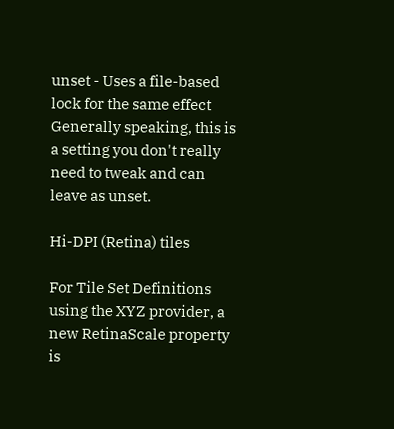unset - Uses a file-based lock for the same effect
Generally speaking, this is a setting you don't really need to tweak and can leave as unset.

Hi-DPI (Retina) tiles

For Tile Set Definitions using the XYZ provider, a new RetinaScale property is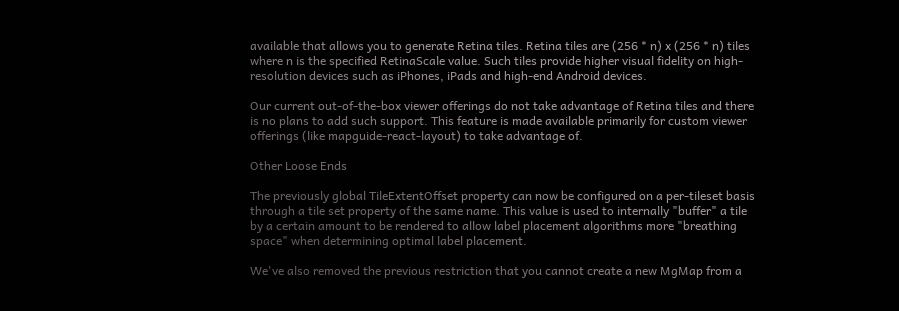available that allows you to generate Retina tiles. Retina tiles are (256 * n) x (256 * n) tiles where n is the specified RetinaScale value. Such tiles provide higher visual fidelity on high-resolution devices such as iPhones, iPads and high-end Android devices.

Our current out-of-the-box viewer offerings do not take advantage of Retina tiles and there is no plans to add such support. This feature is made available primarily for custom viewer offerings (like mapguide-react-layout) to take advantage of.

Other Loose Ends

The previously global TileExtentOffset property can now be configured on a per-tileset basis through a tile set property of the same name. This value is used to internally "buffer" a tile by a certain amount to be rendered to allow label placement algorithms more "breathing space" when determining optimal label placement.

We've also removed the previous restriction that you cannot create a new MgMap from a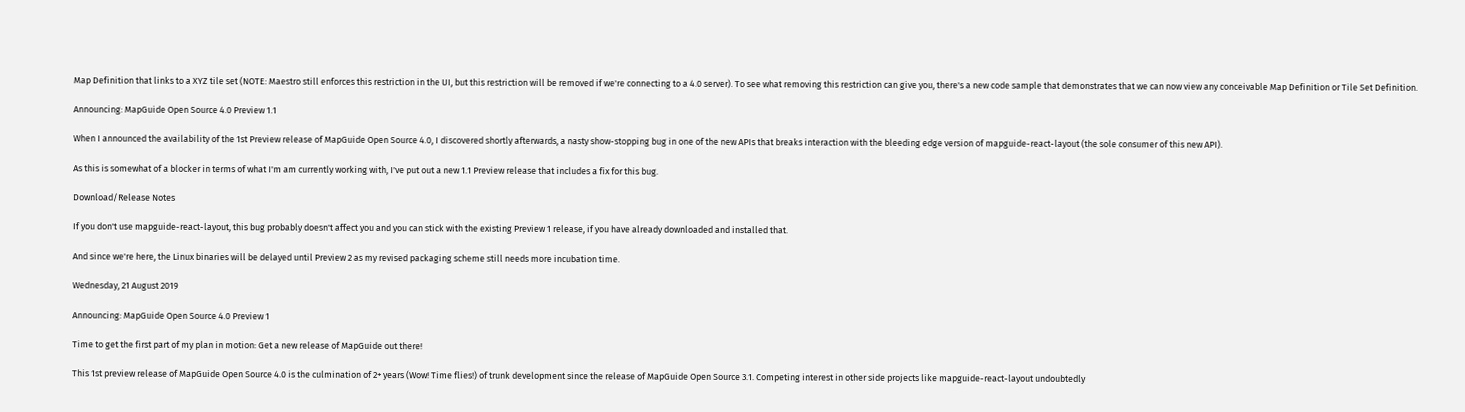Map Definition that links to a XYZ tile set (NOTE: Maestro still enforces this restriction in the UI, but this restriction will be removed if we're connecting to a 4.0 server). To see what removing this restriction can give you, there's a new code sample that demonstrates that we can now view any conceivable Map Definition or Tile Set Definition.

Announcing: MapGuide Open Source 4.0 Preview 1.1

When I announced the availability of the 1st Preview release of MapGuide Open Source 4.0, I discovered shortly afterwards, a nasty show-stopping bug in one of the new APIs that breaks interaction with the bleeding edge version of mapguide-react-layout (the sole consumer of this new API).

As this is somewhat of a blocker in terms of what I'm am currently working with, I've put out a new 1.1 Preview release that includes a fix for this bug.

Download/Release Notes

If you don't use mapguide-react-layout, this bug probably doesn't affect you and you can stick with the existing Preview 1 release, if you have already downloaded and installed that.

And since we're here, the Linux binaries will be delayed until Preview 2 as my revised packaging scheme still needs more incubation time.

Wednesday, 21 August 2019

Announcing: MapGuide Open Source 4.0 Preview 1

Time to get the first part of my plan in motion: Get a new release of MapGuide out there!

This 1st preview release of MapGuide Open Source 4.0 is the culmination of 2+ years (Wow! Time flies!) of trunk development since the release of MapGuide Open Source 3.1. Competing interest in other side projects like mapguide-react-layout undoubtedly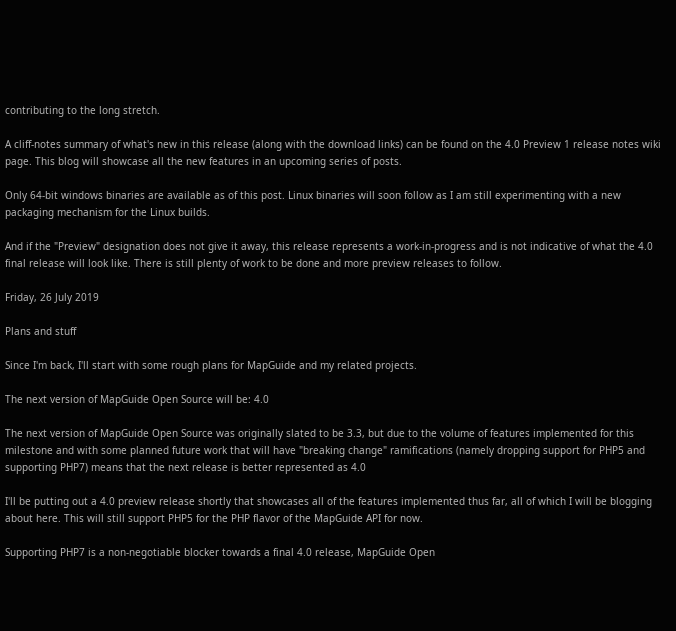contributing to the long stretch.

A cliff-notes summary of what's new in this release (along with the download links) can be found on the 4.0 Preview 1 release notes wiki page. This blog will showcase all the new features in an upcoming series of posts.

Only 64-bit windows binaries are available as of this post. Linux binaries will soon follow as I am still experimenting with a new packaging mechanism for the Linux builds.

And if the "Preview" designation does not give it away, this release represents a work-in-progress and is not indicative of what the 4.0 final release will look like. There is still plenty of work to be done and more preview releases to follow.

Friday, 26 July 2019

Plans and stuff

Since I'm back, I'll start with some rough plans for MapGuide and my related projects.

The next version of MapGuide Open Source will be: 4.0

The next version of MapGuide Open Source was originally slated to be 3.3, but due to the volume of features implemented for this milestone and with some planned future work that will have "breaking change" ramifications (namely dropping support for PHP5 and supporting PHP7) means that the next release is better represented as 4.0

I'll be putting out a 4.0 preview release shortly that showcases all of the features implemented thus far, all of which I will be blogging about here. This will still support PHP5 for the PHP flavor of the MapGuide API for now.

Supporting PHP7 is a non-negotiable blocker towards a final 4.0 release, MapGuide Open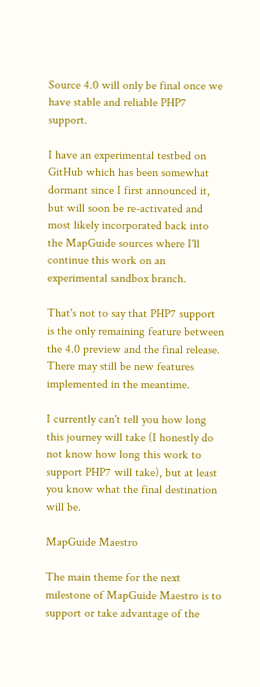Source 4.0 will only be final once we have stable and reliable PHP7 support.

I have an experimental testbed on GitHub which has been somewhat dormant since I first announced it, but will soon be re-activated and most likely incorporated back into the MapGuide sources where I'll continue this work on an experimental sandbox branch.

That's not to say that PHP7 support is the only remaining feature between the 4.0 preview and the final release. There may still be new features implemented in the meantime.

I currently can't tell you how long this journey will take (I honestly do not know how long this work to support PHP7 will take), but at least you know what the final destination will be.

MapGuide Maestro

The main theme for the next milestone of MapGuide Maestro is to support or take advantage of the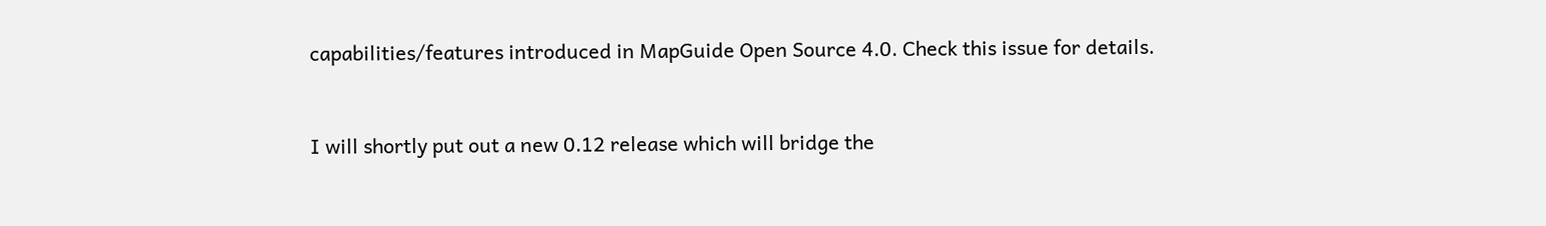capabilities/features introduced in MapGuide Open Source 4.0. Check this issue for details.


I will shortly put out a new 0.12 release which will bridge the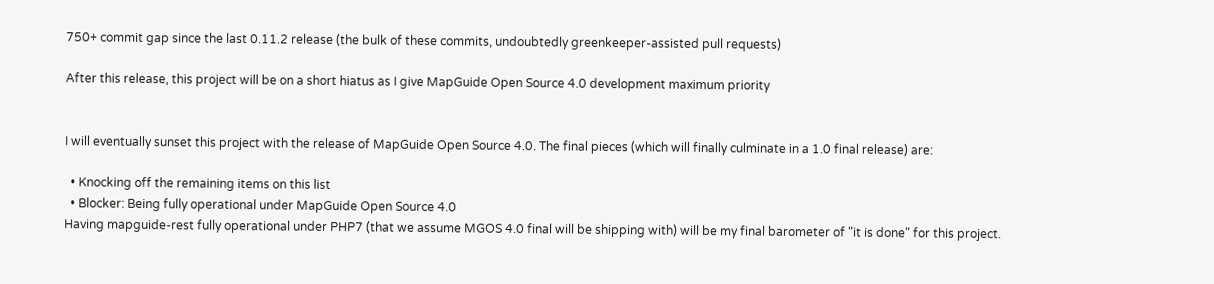750+ commit gap since the last 0.11.2 release (the bulk of these commits, undoubtedly greenkeeper-assisted pull requests)

After this release, this project will be on a short hiatus as I give MapGuide Open Source 4.0 development maximum priority


I will eventually sunset this project with the release of MapGuide Open Source 4.0. The final pieces (which will finally culminate in a 1.0 final release) are:

  • Knocking off the remaining items on this list
  • Blocker: Being fully operational under MapGuide Open Source 4.0
Having mapguide-rest fully operational under PHP7 (that we assume MGOS 4.0 final will be shipping with) will be my final barometer of "it is done" for this project.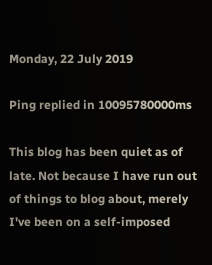Monday, 22 July 2019

Ping replied in 10095780000ms

This blog has been quiet as of late. Not because I have run out of things to blog about, merely I've been on a self-imposed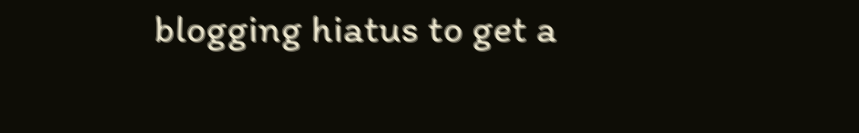blogging hiatus to get a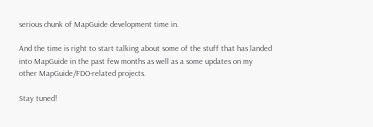serious chunk of MapGuide development time in.

And the time is right to start talking about some of the stuff that has landed into MapGuide in the past few months as well as a some updates on my other MapGuide/FDO-related projects.

Stay tuned!